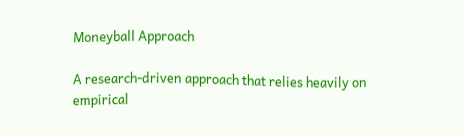Moneyball Approach

A research-driven approach that relies heavily on empirical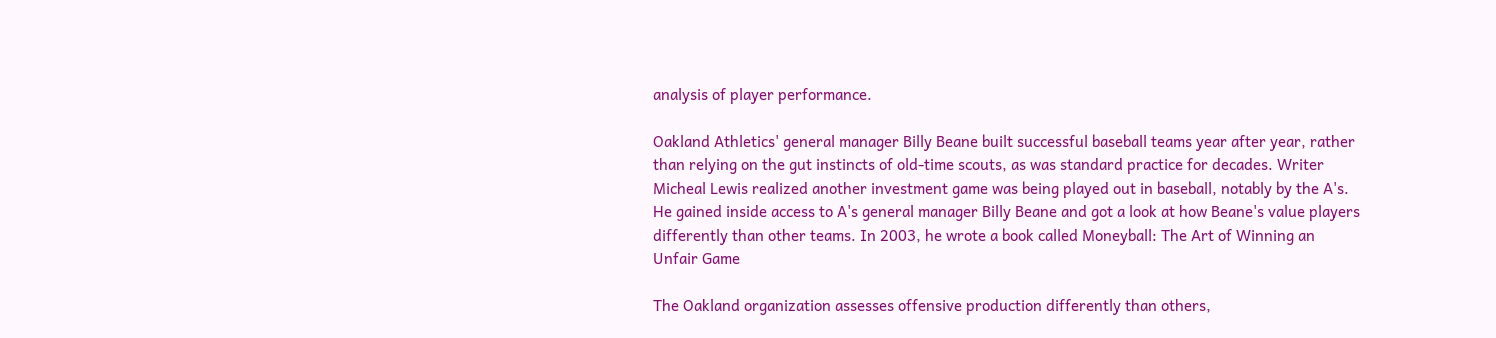analysis of player performance.

Oakland Athletics' general manager Billy Beane built successful baseball teams year after year, rather than relying on the gut instincts of old-time scouts, as was standard practice for decades. Writer Micheal Lewis realized another investment game was being played out in baseball, notably by the A's. He gained inside access to A's general manager Billy Beane and got a look at how Beane's value players differently than other teams. In 2003, he wrote a book called Moneyball: The Art of Winning an Unfair Game

The Oakland organization assesses offensive production differently than others,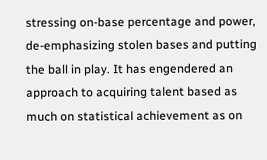stressing on-base percentage and power, de-emphasizing stolen bases and putting the ball in play. It has engendered an approach to acquiring talent based as much on statistical achievement as on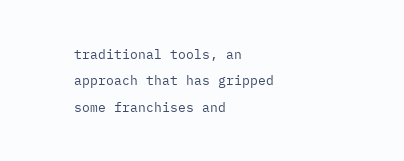traditional tools, an approach that has gripped some franchises and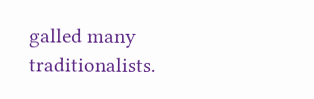galled many traditionalists.